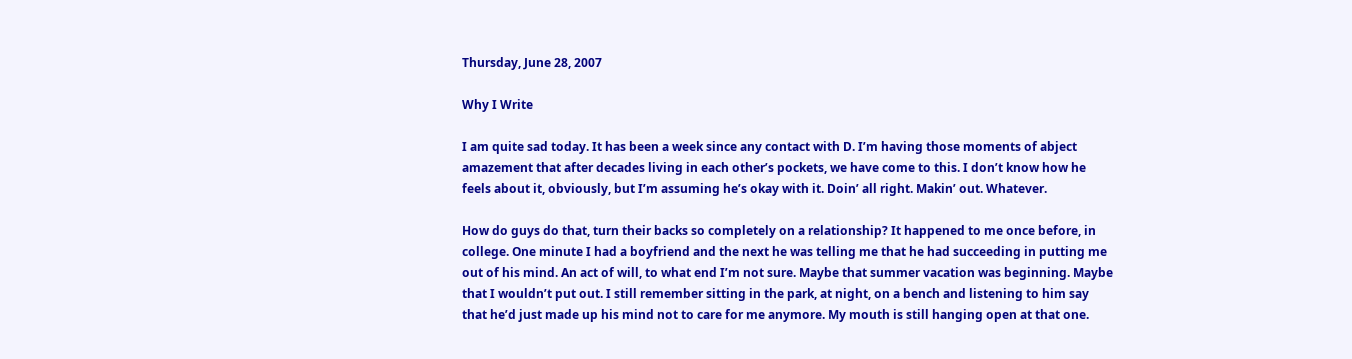Thursday, June 28, 2007

Why I Write

I am quite sad today. It has been a week since any contact with D. I’m having those moments of abject amazement that after decades living in each other’s pockets, we have come to this. I don’t know how he feels about it, obviously, but I’m assuming he’s okay with it. Doin’ all right. Makin’ out. Whatever.

How do guys do that, turn their backs so completely on a relationship? It happened to me once before, in college. One minute I had a boyfriend and the next he was telling me that he had succeeding in putting me out of his mind. An act of will, to what end I’m not sure. Maybe that summer vacation was beginning. Maybe that I wouldn’t put out. I still remember sitting in the park, at night, on a bench and listening to him say that he’d just made up his mind not to care for me anymore. My mouth is still hanging open at that one.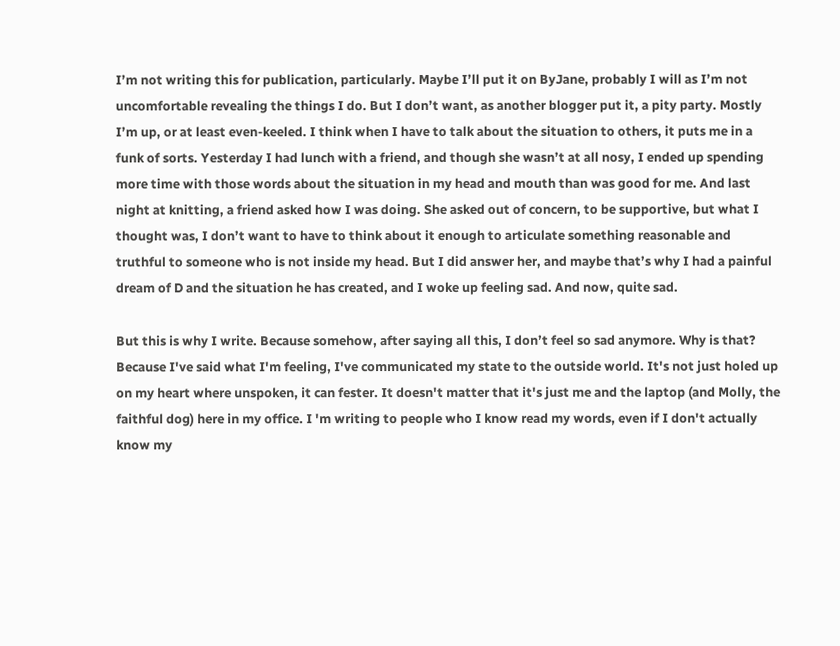I’m not writing this for publication, particularly. Maybe I’ll put it on ByJane, probably I will as I’m not uncomfortable revealing the things I do. But I don’t want, as another blogger put it, a pity party. Mostly I’m up, or at least even-keeled. I think when I have to talk about the situation to others, it puts me in a funk of sorts. Yesterday I had lunch with a friend, and though she wasn’t at all nosy, I ended up spending more time with those words about the situation in my head and mouth than was good for me. And last night at knitting, a friend asked how I was doing. She asked out of concern, to be supportive, but what I thought was, I don’t want to have to think about it enough to articulate something reasonable and truthful to someone who is not inside my head. But I did answer her, and maybe that’s why I had a painful dream of D and the situation he has created, and I woke up feeling sad. And now, quite sad.

But this is why I write. Because somehow, after saying all this, I don’t feel so sad anymore. Why is that? Because I've said what I'm feeling, I've communicated my state to the outside world. It's not just holed up on my heart where unspoken, it can fester. It doesn't matter that it's just me and the laptop (and Molly, the faithful dog) here in my office. I 'm writing to people who I know read my words, even if I don't actually know my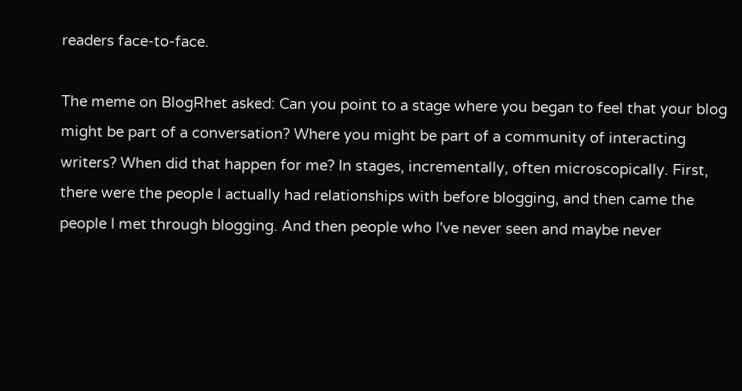readers face-to-face.

The meme on BlogRhet asked: Can you point to a stage where you began to feel that your blog might be part of a conversation? Where you might be part of a community of interacting writers? When did that happen for me? In stages, incrementally, often microscopically. First, there were the people I actually had relationships with before blogging, and then came the people I met through blogging. And then people who I've never seen and maybe never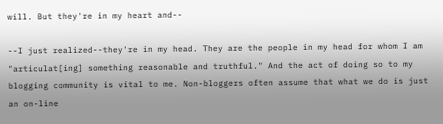will. But they're in my heart and--

--I just realized--they're in my head. They are the people in my head for whom I am "articulat[ing] something reasonable and truthful." And the act of doing so to my blogging community is vital to me. Non-bloggers often assume that what we do is just an on-line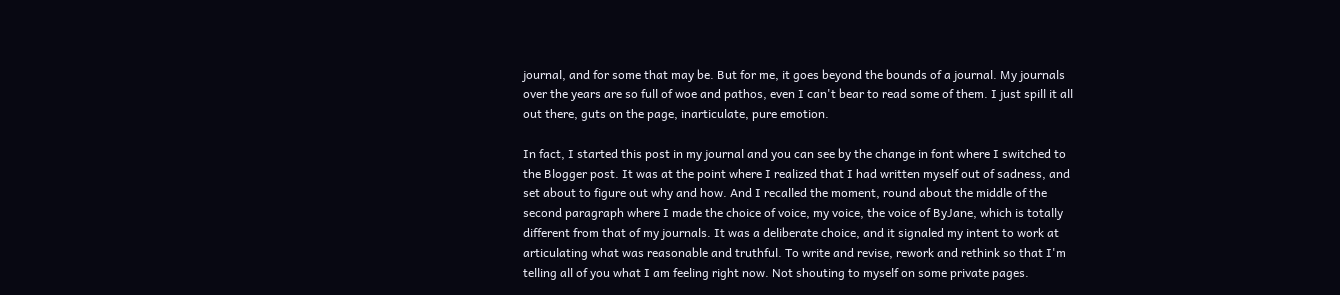journal, and for some that may be. But for me, it goes beyond the bounds of a journal. My journals over the years are so full of woe and pathos, even I can't bear to read some of them. I just spill it all out there, guts on the page, inarticulate, pure emotion.

In fact, I started this post in my journal and you can see by the change in font where I switched to the Blogger post. It was at the point where I realized that I had written myself out of sadness, and set about to figure out why and how. And I recalled the moment, round about the middle of the second paragraph where I made the choice of voice, my voice, the voice of ByJane, which is totally different from that of my journals. It was a deliberate choice, and it signaled my intent to work at articulating what was reasonable and truthful. To write and revise, rework and rethink so that I'm telling all of you what I am feeling right now. Not shouting to myself on some private pages.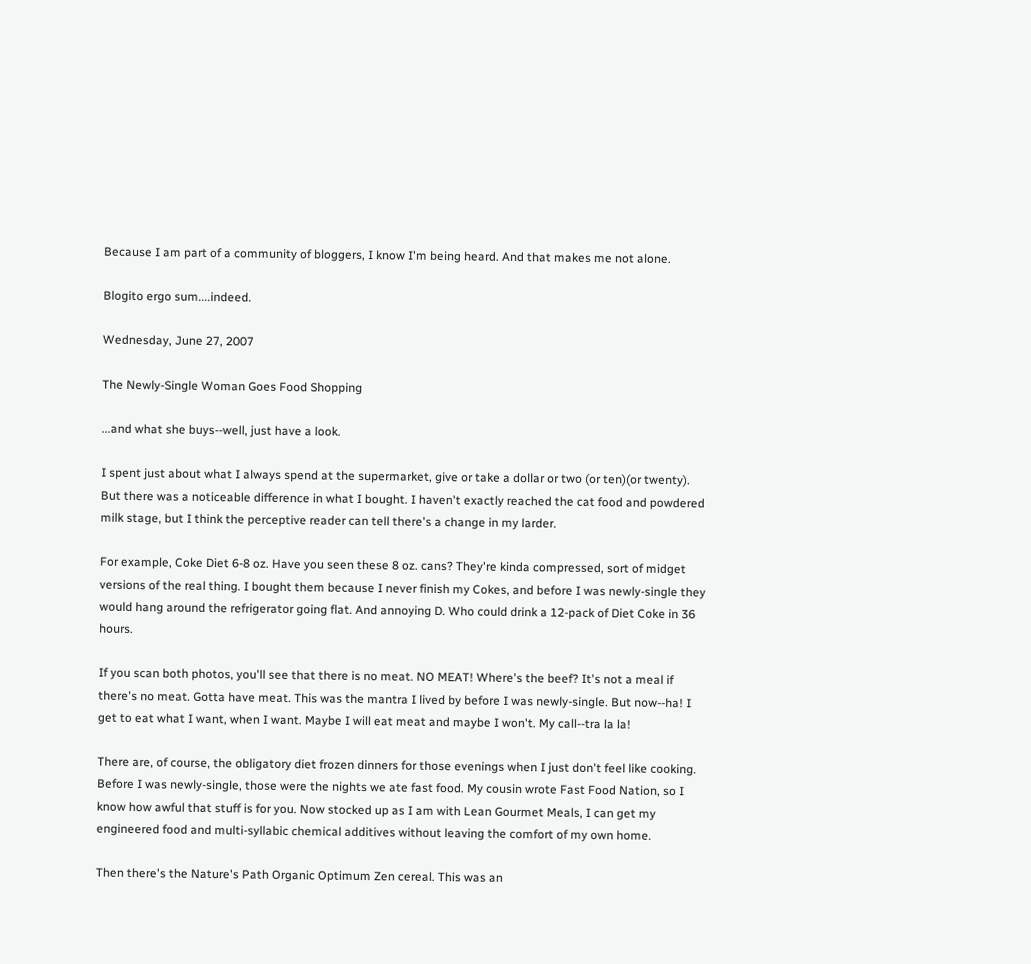Because I am part of a community of bloggers, I know I'm being heard. And that makes me not alone.

Blogito ergo sum....indeed.

Wednesday, June 27, 2007

The Newly-Single Woman Goes Food Shopping

...and what she buys--well, just have a look.

I spent just about what I always spend at the supermarket, give or take a dollar or two (or ten)(or twenty). But there was a noticeable difference in what I bought. I haven't exactly reached the cat food and powdered milk stage, but I think the perceptive reader can tell there's a change in my larder.

For example, Coke Diet 6-8 oz. Have you seen these 8 oz. cans? They're kinda compressed, sort of midget versions of the real thing. I bought them because I never finish my Cokes, and before I was newly-single they would hang around the refrigerator going flat. And annoying D. Who could drink a 12-pack of Diet Coke in 36 hours.

If you scan both photos, you'll see that there is no meat. NO MEAT! Where's the beef? It's not a meal if there's no meat. Gotta have meat. This was the mantra I lived by before I was newly-single. But now--ha! I get to eat what I want, when I want. Maybe I will eat meat and maybe I won't. My call--tra la la!

There are, of course, the obligatory diet frozen dinners for those evenings when I just don't feel like cooking. Before I was newly-single, those were the nights we ate fast food. My cousin wrote Fast Food Nation, so I know how awful that stuff is for you. Now stocked up as I am with Lean Gourmet Meals, I can get my engineered food and multi-syllabic chemical additives without leaving the comfort of my own home.

Then there's the Nature's Path Organic Optimum Zen cereal. This was an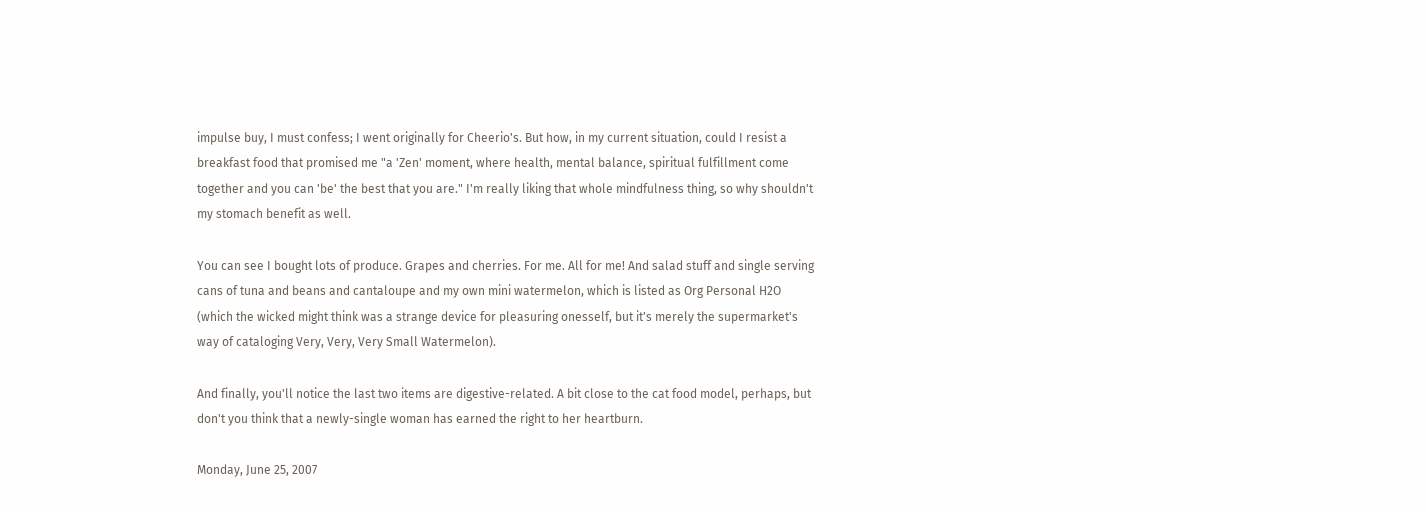impulse buy, I must confess; I went originally for Cheerio's. But how, in my current situation, could I resist a breakfast food that promised me "a 'Zen' moment, where health, mental balance, spiritual fulfillment come together and you can 'be' the best that you are." I'm really liking that whole mindfulness thing, so why shouldn't my stomach benefit as well.

You can see I bought lots of produce. Grapes and cherries. For me. All for me! And salad stuff and single serving cans of tuna and beans and cantaloupe and my own mini watermelon, which is listed as Org Personal H2O (which the wicked might think was a strange device for pleasuring onesself, but it's merely the supermarket's way of cataloging Very, Very, Very Small Watermelon).

And finally, you'll notice the last two items are digestive-related. A bit close to the cat food model, perhaps, but don't you think that a newly-single woman has earned the right to her heartburn.

Monday, June 25, 2007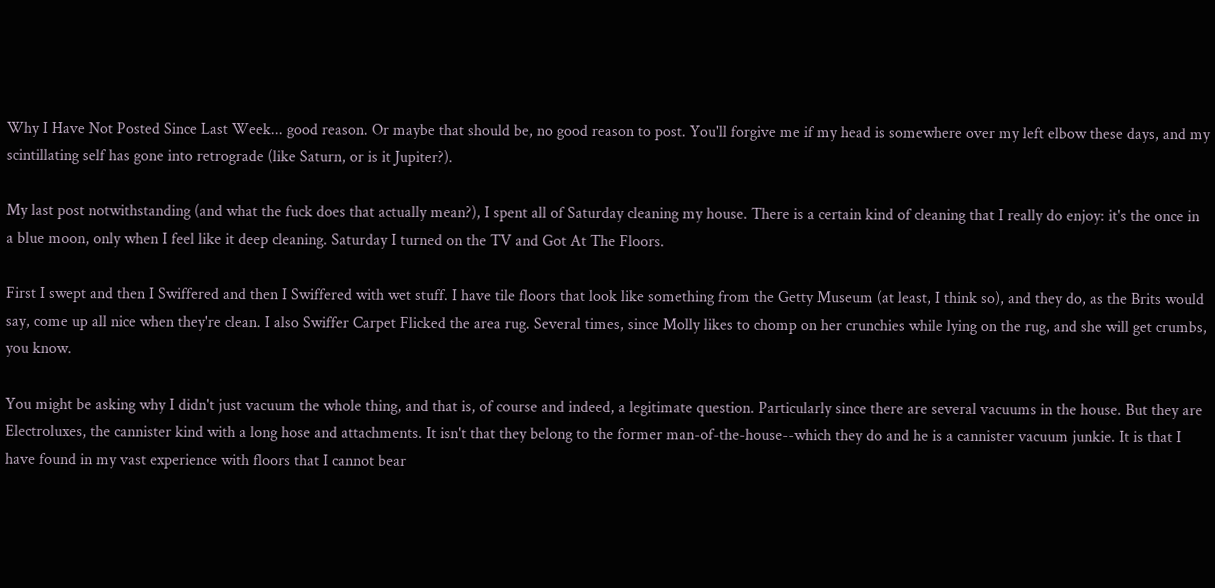Why I Have Not Posted Since Last Week... good reason. Or maybe that should be, no good reason to post. You'll forgive me if my head is somewhere over my left elbow these days, and my scintillating self has gone into retrograde (like Saturn, or is it Jupiter?).

My last post notwithstanding (and what the fuck does that actually mean?), I spent all of Saturday cleaning my house. There is a certain kind of cleaning that I really do enjoy: it's the once in a blue moon, only when I feel like it deep cleaning. Saturday I turned on the TV and Got At The Floors.

First I swept and then I Swiffered and then I Swiffered with wet stuff. I have tile floors that look like something from the Getty Museum (at least, I think so), and they do, as the Brits would say, come up all nice when they're clean. I also Swiffer Carpet Flicked the area rug. Several times, since Molly likes to chomp on her crunchies while lying on the rug, and she will get crumbs, you know.

You might be asking why I didn't just vacuum the whole thing, and that is, of course and indeed, a legitimate question. Particularly since there are several vacuums in the house. But they are Electroluxes, the cannister kind with a long hose and attachments. It isn't that they belong to the former man-of-the-house--which they do and he is a cannister vacuum junkie. It is that I have found in my vast experience with floors that I cannot bear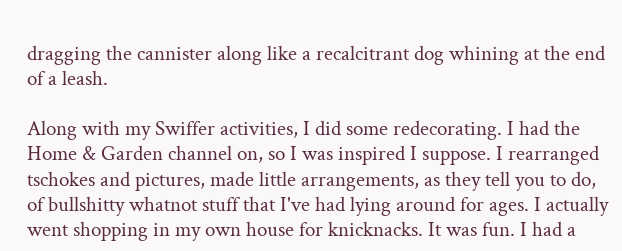dragging the cannister along like a recalcitrant dog whining at the end of a leash.

Along with my Swiffer activities, I did some redecorating. I had the Home & Garden channel on, so I was inspired I suppose. I rearranged tschokes and pictures, made little arrangements, as they tell you to do, of bullshitty whatnot stuff that I've had lying around for ages. I actually went shopping in my own house for knicknacks. It was fun. I had a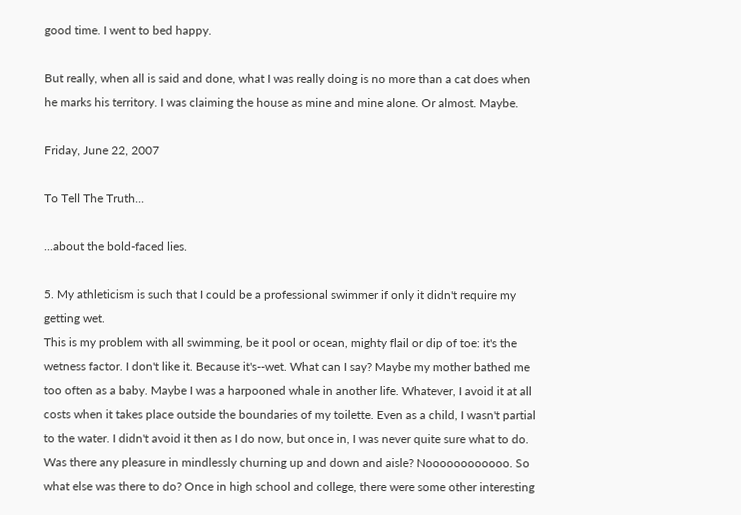good time. I went to bed happy.

But really, when all is said and done, what I was really doing is no more than a cat does when he marks his territory. I was claiming the house as mine and mine alone. Or almost. Maybe.

Friday, June 22, 2007

To Tell The Truth...

...about the bold-faced lies.

5. My athleticism is such that I could be a professional swimmer if only it didn't require my getting wet.
This is my problem with all swimming, be it pool or ocean, mighty flail or dip of toe: it's the wetness factor. I don't like it. Because it's--wet. What can I say? Maybe my mother bathed me too often as a baby. Maybe I was a harpooned whale in another life. Whatever, I avoid it at all costs when it takes place outside the boundaries of my toilette. Even as a child, I wasn't partial to the water. I didn't avoid it then as I do now, but once in, I was never quite sure what to do. Was there any pleasure in mindlessly churning up and down and aisle? Noooooooooooo. So what else was there to do? Once in high school and college, there were some other interesting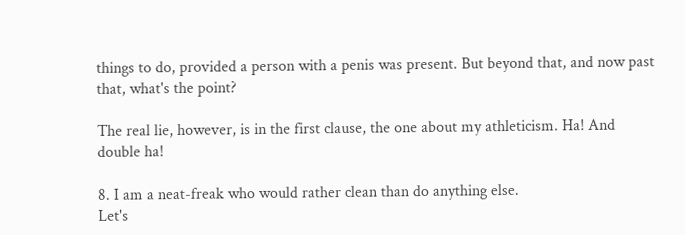things to do, provided a person with a penis was present. But beyond that, and now past that, what's the point?

The real lie, however, is in the first clause, the one about my athleticism. Ha! And double ha!

8. I am a neat-freak who would rather clean than do anything else.
Let's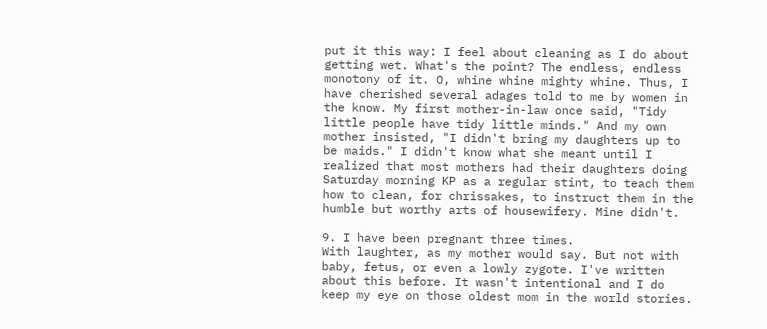put it this way: I feel about cleaning as I do about getting wet. What's the point? The endless, endless monotony of it. O, whine whine mighty whine. Thus, I have cherished several adages told to me by women in the know. My first mother-in-law once said, "Tidy little people have tidy little minds." And my own mother insisted, "I didn't bring my daughters up to be maids." I didn't know what she meant until I realized that most mothers had their daughters doing Saturday morning KP as a regular stint, to teach them how to clean, for chrissakes, to instruct them in the humble but worthy arts of housewifery. Mine didn't.

9. I have been pregnant three times.
With laughter, as my mother would say. But not with baby, fetus, or even a lowly zygote. I've written about this before. It wasn't intentional and I do keep my eye on those oldest mom in the world stories.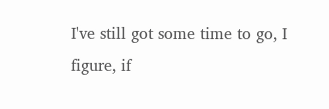I've still got some time to go, I figure, if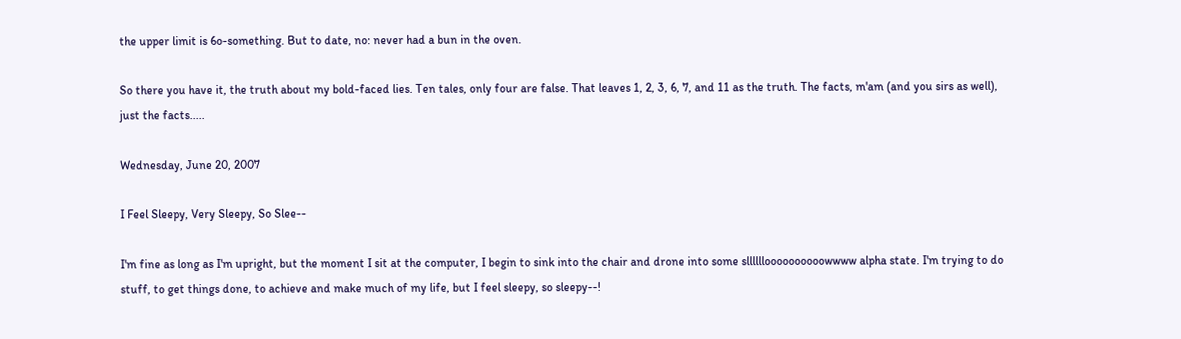the upper limit is 6o-something. But to date, no: never had a bun in the oven.

So there you have it, the truth about my bold-faced lies. Ten tales, only four are false. That leaves 1, 2, 3, 6, 7, and 11 as the truth. The facts, m'am (and you sirs as well), just the facts.....

Wednesday, June 20, 2007

I Feel Sleepy, Very Sleepy, So Slee--

I'm fine as long as I'm upright, but the moment I sit at the computer, I begin to sink into the chair and drone into some slllllloooooooooowwww alpha state. I'm trying to do stuff, to get things done, to achieve and make much of my life, but I feel sleepy, so sleepy--!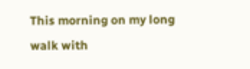This morning on my long walk with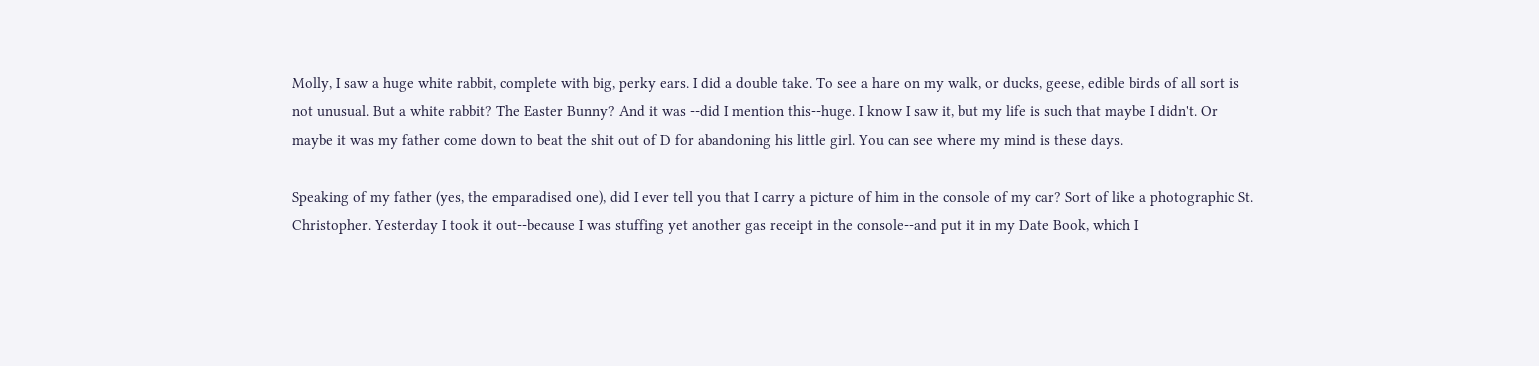Molly, I saw a huge white rabbit, complete with big, perky ears. I did a double take. To see a hare on my walk, or ducks, geese, edible birds of all sort is not unusual. But a white rabbit? The Easter Bunny? And it was --did I mention this--huge. I know I saw it, but my life is such that maybe I didn't. Or maybe it was my father come down to beat the shit out of D for abandoning his little girl. You can see where my mind is these days.

Speaking of my father (yes, the emparadised one), did I ever tell you that I carry a picture of him in the console of my car? Sort of like a photographic St. Christopher. Yesterday I took it out--because I was stuffing yet another gas receipt in the console--and put it in my Date Book, which I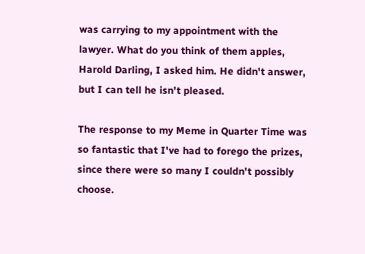was carrying to my appointment with the lawyer. What do you think of them apples, Harold Darling, I asked him. He didn't answer, but I can tell he isn't pleased.

The response to my Meme in Quarter Time was so fantastic that I've had to forego the prizes, since there were so many I couldn't possibly choose.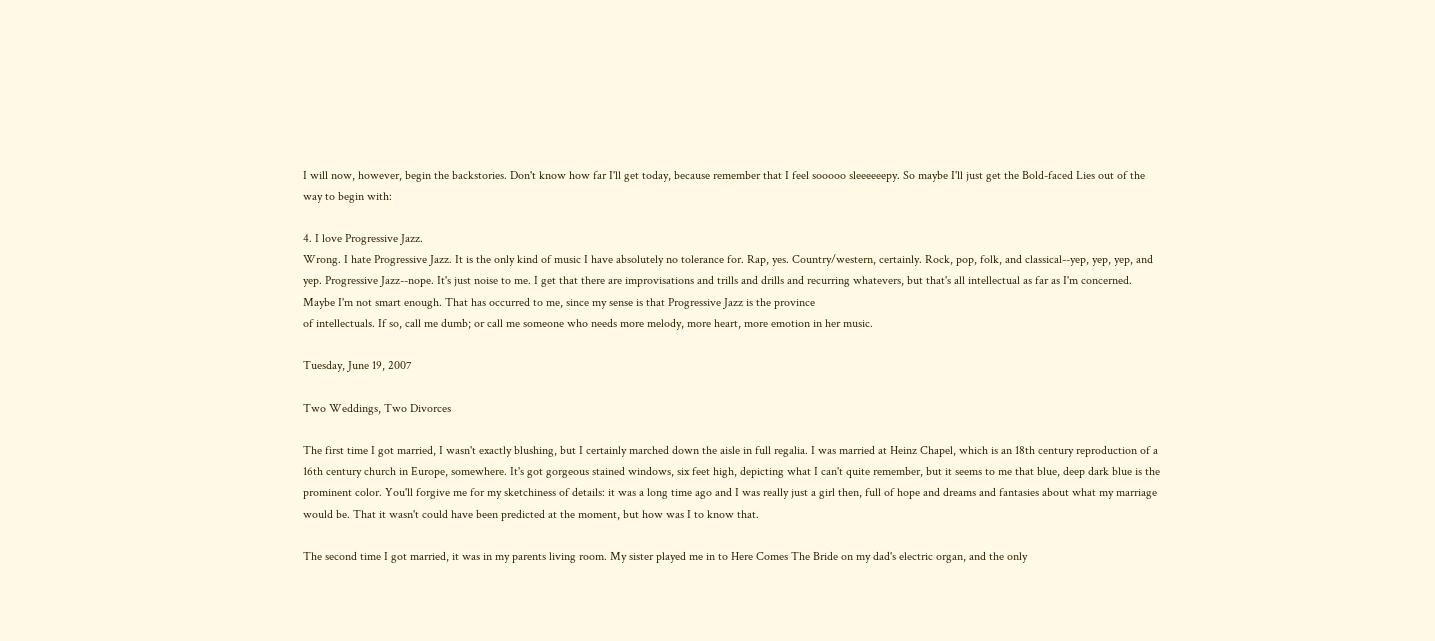I will now, however, begin the backstories. Don't know how far I'll get today, because remember that I feel sooooo sleeeeeepy. So maybe I'll just get the Bold-faced Lies out of the way to begin with:

4. I love Progressive Jazz.
Wrong. I hate Progressive Jazz. It is the only kind of music I have absolutely no tolerance for. Rap, yes. Country/western, certainly. Rock, pop, folk, and classical--yep, yep, yep, and yep. Progressive Jazz--nope. It's just noise to me. I get that there are improvisations and trills and drills and recurring whatevers, but that's all intellectual as far as I'm concerned. Maybe I'm not smart enough. That has occurred to me, since my sense is that Progressive Jazz is the province
of intellectuals. If so, call me dumb; or call me someone who needs more melody, more heart, more emotion in her music.

Tuesday, June 19, 2007

Two Weddings, Two Divorces

The first time I got married, I wasn't exactly blushing, but I certainly marched down the aisle in full regalia. I was married at Heinz Chapel, which is an 18th century reproduction of a 16th century church in Europe, somewhere. It's got gorgeous stained windows, six feet high, depicting what I can't quite remember, but it seems to me that blue, deep dark blue is the prominent color. You'll forgive me for my sketchiness of details: it was a long time ago and I was really just a girl then, full of hope and dreams and fantasies about what my marriage would be. That it wasn't could have been predicted at the moment, but how was I to know that.

The second time I got married, it was in my parents living room. My sister played me in to Here Comes The Bride on my dad's electric organ, and the only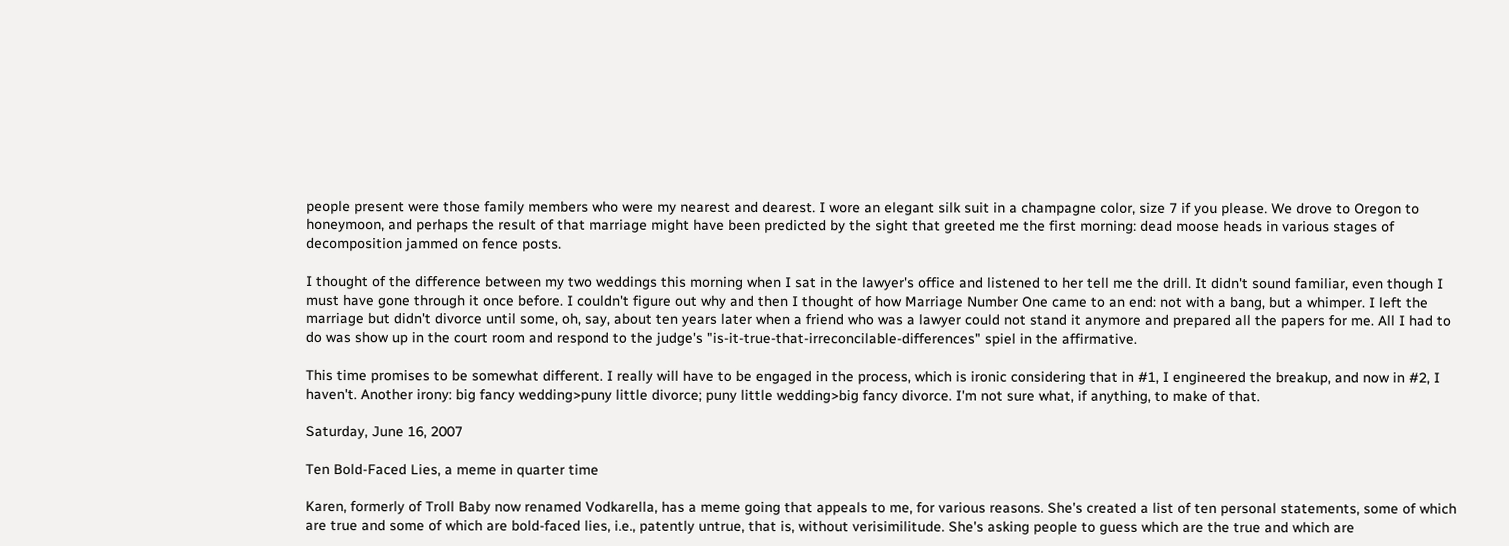people present were those family members who were my nearest and dearest. I wore an elegant silk suit in a champagne color, size 7 if you please. We drove to Oregon to honeymoon, and perhaps the result of that marriage might have been predicted by the sight that greeted me the first morning: dead moose heads in various stages of decomposition jammed on fence posts.

I thought of the difference between my two weddings this morning when I sat in the lawyer's office and listened to her tell me the drill. It didn't sound familiar, even though I must have gone through it once before. I couldn't figure out why and then I thought of how Marriage Number One came to an end: not with a bang, but a whimper. I left the marriage but didn't divorce until some, oh, say, about ten years later when a friend who was a lawyer could not stand it anymore and prepared all the papers for me. All I had to do was show up in the court room and respond to the judge's "is-it-true-that-irreconcilable-differences" spiel in the affirmative.

This time promises to be somewhat different. I really will have to be engaged in the process, which is ironic considering that in #1, I engineered the breakup, and now in #2, I haven't. Another irony: big fancy wedding>puny little divorce; puny little wedding>big fancy divorce. I'm not sure what, if anything, to make of that.

Saturday, June 16, 2007

Ten Bold-Faced Lies, a meme in quarter time

Karen, formerly of Troll Baby now renamed Vodkarella, has a meme going that appeals to me, for various reasons. She's created a list of ten personal statements, some of which are true and some of which are bold-faced lies, i.e., patently untrue, that is, without verisimilitude. She's asking people to guess which are the true and which are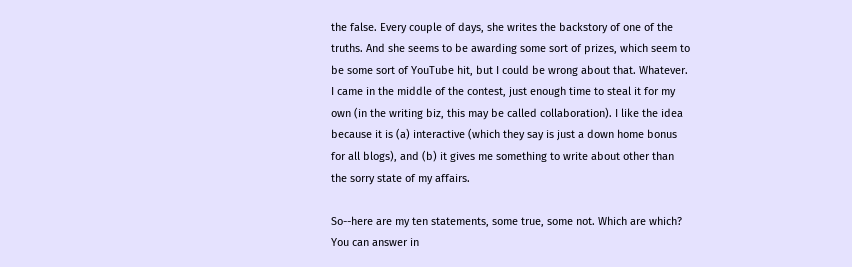the false. Every couple of days, she writes the backstory of one of the truths. And she seems to be awarding some sort of prizes, which seem to be some sort of YouTube hit, but I could be wrong about that. Whatever. I came in the middle of the contest, just enough time to steal it for my own (in the writing biz, this may be called collaboration). I like the idea because it is (a) interactive (which they say is just a down home bonus for all blogs), and (b) it gives me something to write about other than the sorry state of my affairs.

So--here are my ten statements, some true, some not. Which are which? You can answer in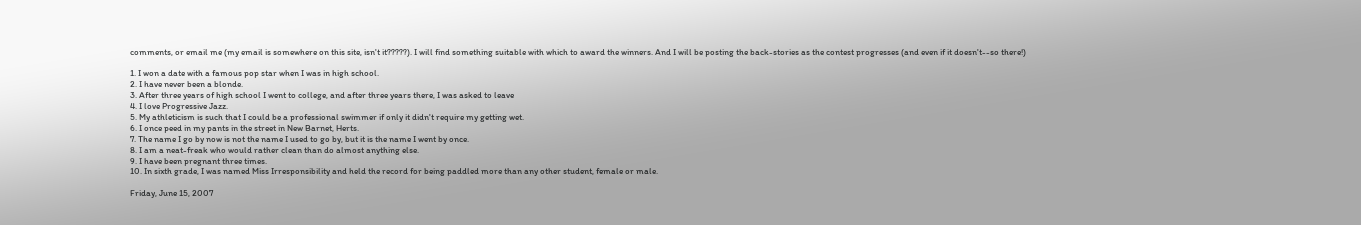comments, or email me (my email is somewhere on this site, isn't it?????). I will find something suitable with which to award the winners. And I will be posting the back-stories as the contest progresses (and even if it doesn't--so there!)

1. I won a date with a famous pop star when I was in high school.
2. I have never been a blonde.
3. After three years of high school I went to college, and after three years there, I was asked to leave
4. I love Progressive Jazz.
5. My athleticism is such that I could be a professional swimmer if only it didn't require my getting wet.
6. I once peed in my pants in the street in New Barnet, Herts.
7. The name I go by now is not the name I used to go by, but it is the name I went by once.
8. I am a neat-freak who would rather clean than do almost anything else.
9. I have been pregnant three times.
10. In sixth grade, I was named Miss Irresponsibility and held the record for being paddled more than any other student, female or male.

Friday, June 15, 2007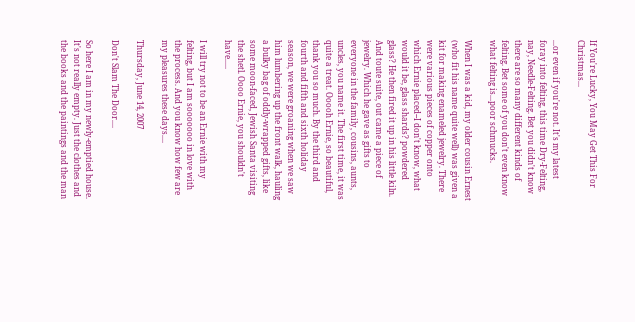If You're Lucky, You May Get This For Christmas...

...or even if you're not. It's my latest foray into felting, this time Dry-Felting, nay, Needle-Felting. Bet you didn't know there are so many different kinds of felting. Bet some of you don't even know what felting is...poor schmucks.

When I was a kid, my older cousin Ernest (who fit his name quite well) was given a kit for making enameled jewelry. There were various pieces of copper onto which Ernie placed--I don't know, what would it be, glass shards? powdered glass? He then fired it up in his little kiln. And toute suite, out came a piece of jewelry. Which he gave as gifts to everyone in the family, cousins, aunts, uncles, you name it. The first time, it was quite a treat. Ooooh Ernie, so beautiful, thank you so much. By the third and fourth and fifth and sixth holiday season, we were groaning when we saw him lumbering up the front walk, hauling a bulky bag of oddly-wrapped gifts, like some moon-faced, Jewish Santa visiting the shetl. Oooo Ernie, you shouldn't have.....

I will try not to be an Ernie with my felting, but I am sooooooo in love with the process. And you know how few are my pleasures these days....

Thursday, June 14, 2007

Don't Slam The Door....

So here I am in my newly-emptied house. It's not really empty. Just the clothes and the books and the paintings and the man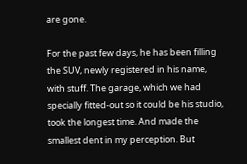are gone.

For the past few days, he has been filling the SUV, newly registered in his name, with stuff. The garage, which we had specially fitted-out so it could be his studio, took the longest time. And made the smallest dent in my perception. But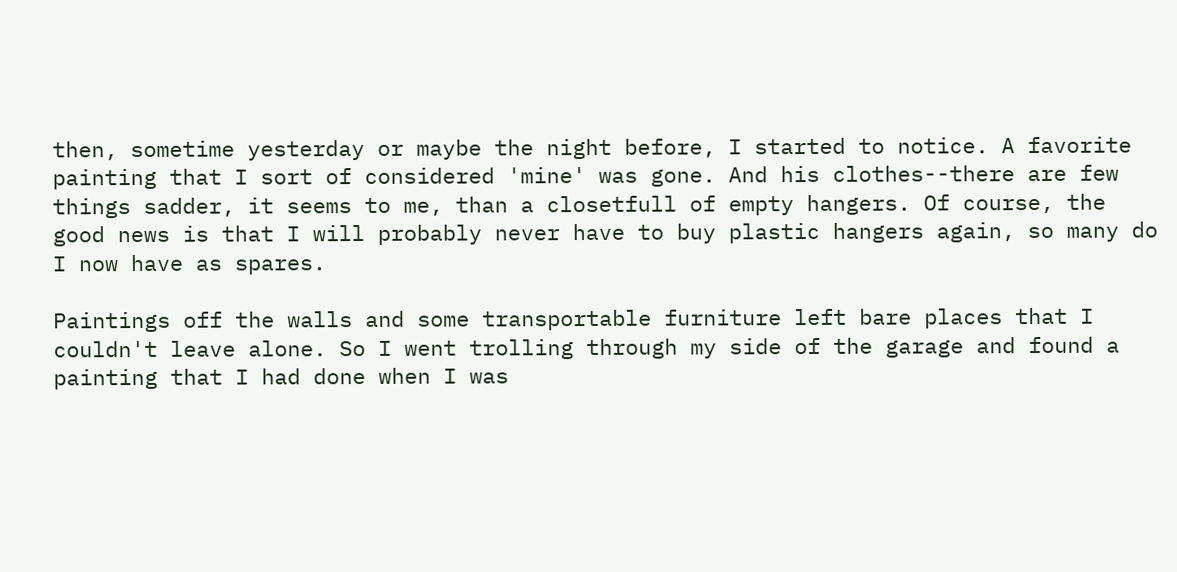then, sometime yesterday or maybe the night before, I started to notice. A favorite painting that I sort of considered 'mine' was gone. And his clothes--there are few things sadder, it seems to me, than a closetfull of empty hangers. Of course, the good news is that I will probably never have to buy plastic hangers again, so many do I now have as spares.

Paintings off the walls and some transportable furniture left bare places that I couldn't leave alone. So I went trolling through my side of the garage and found a painting that I had done when I was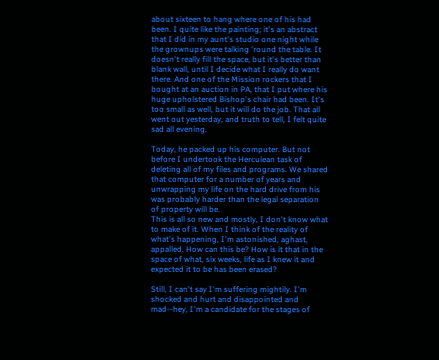about sixteen to hang where one of his had been. I quite like the painting; it's an abstract that I did in my aunt's studio one night while the grownups were talking 'round the table. It doesn't really fill the space, but it's better than blank wall, until I decide what I really do want there. And one of the Mission rockers that I bought at an auction in PA, that I put where his huge upholstered Bishop's chair had been. It's too small as well, but it will do the job. That all went out yesterday, and truth to tell, I felt quite sad all evening.

Today, he packed up his computer. But not before I undertook the Herculean task of deleting all of my files and programs. We shared that computer for a number of years and unwrapping my life on the hard drive from his was probably harder than the legal separation of property will be.
This is all so new and mostly, I don't know what to make of it. When I think of the reality of what's happening, I'm astonished, aghast, appalled. How can this be? How is it that in the space of what, six weeks, life as I knew it and expected it to be has been erased?

Still, I can't say I'm suffering mightily. I'm shocked and hurt and disappointed and mad--hey, I'm a candidate for the stages of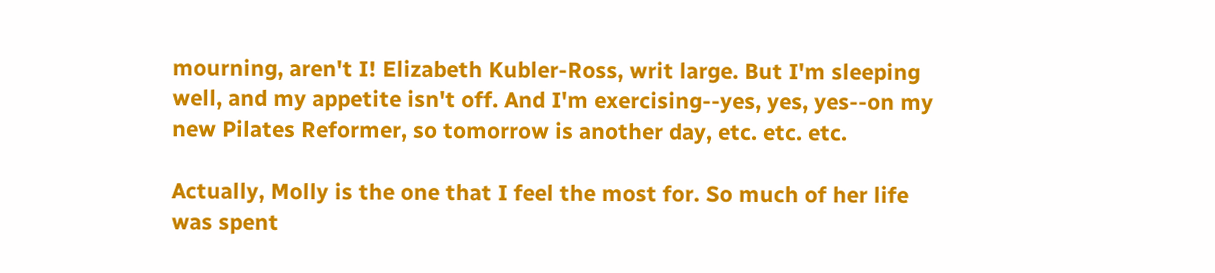mourning, aren't I! Elizabeth Kubler-Ross, writ large. But I'm sleeping well, and my appetite isn't off. And I'm exercising--yes, yes, yes--on my new Pilates Reformer, so tomorrow is another day, etc. etc. etc.

Actually, Molly is the one that I feel the most for. So much of her life was spent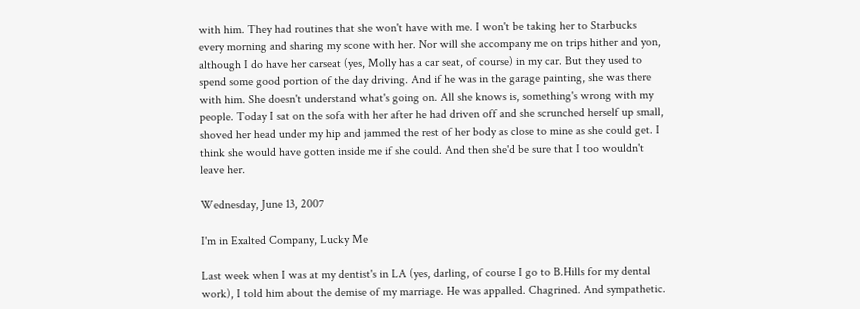with him. They had routines that she won't have with me. I won't be taking her to Starbucks every morning and sharing my scone with her. Nor will she accompany me on trips hither and yon, although I do have her carseat (yes, Molly has a car seat, of course) in my car. But they used to spend some good portion of the day driving. And if he was in the garage painting, she was there with him. She doesn't understand what's going on. All she knows is, something's wrong with my people. Today I sat on the sofa with her after he had driven off and she scrunched herself up small, shoved her head under my hip and jammed the rest of her body as close to mine as she could get. I think she would have gotten inside me if she could. And then she'd be sure that I too wouldn't leave her.

Wednesday, June 13, 2007

I'm in Exalted Company, Lucky Me

Last week when I was at my dentist's in LA (yes, darling, of course I go to B.Hills for my dental work), I told him about the demise of my marriage. He was appalled. Chagrined. And sympathetic.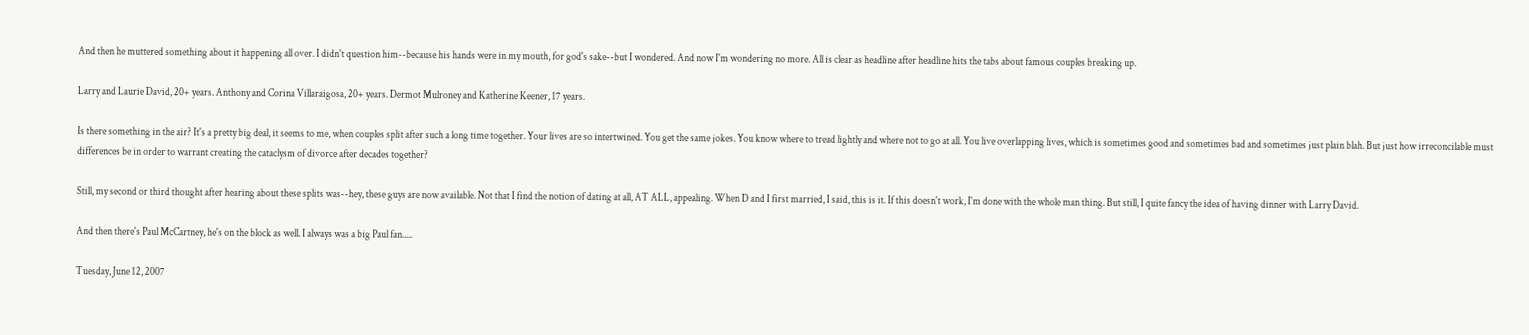And then he muttered something about it happening all over. I didn't question him--because his hands were in my mouth, for god's sake--but I wondered. And now I'm wondering no more. All is clear as headline after headline hits the tabs about famous couples breaking up.

Larry and Laurie David, 20+ years. Anthony and Corina Villaraigosa, 20+ years. Dermot Mulroney and Katherine Keener, 17 years.

Is there something in the air? It's a pretty big deal, it seems to me, when couples split after such a long time together. Your lives are so intertwined. You get the same jokes. You know where to tread lightly and where not to go at all. You live overlapping lives, which is sometimes good and sometimes bad and sometimes just plain blah. But just how irreconcilable must differences be in order to warrant creating the cataclysm of divorce after decades together?

Still, my second or third thought after hearing about these splits was--hey, these guys are now available. Not that I find the notion of dating at all, AT ALL, appealing. When D and I first married, I said, this is it. If this doesn't work, I'm done with the whole man thing. But still, I quite fancy the idea of having dinner with Larry David.

And then there's Paul McCartney, he's on the block as well. I always was a big Paul fan.....

Tuesday, June 12, 2007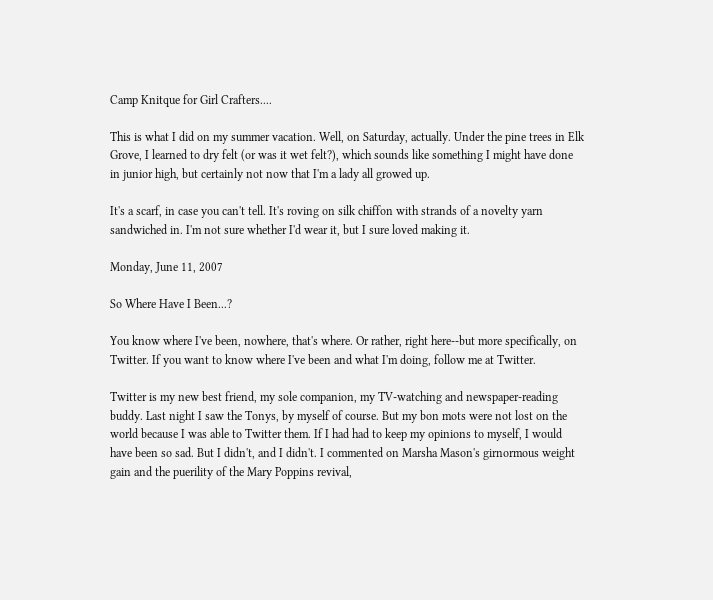Camp Knitque for Girl Crafters....

This is what I did on my summer vacation. Well, on Saturday, actually. Under the pine trees in Elk Grove, I learned to dry felt (or was it wet felt?), which sounds like something I might have done in junior high, but certainly not now that I'm a lady all growed up.

It's a scarf, in case you can't tell. It's roving on silk chiffon with strands of a novelty yarn sandwiched in. I'm not sure whether I'd wear it, but I sure loved making it.

Monday, June 11, 2007

So Where Have I Been...?

You know where I've been, nowhere, that's where. Or rather, right here--but more specifically, on Twitter. If you want to know where I've been and what I'm doing, follow me at Twitter.

Twitter is my new best friend, my sole companion, my TV-watching and newspaper-reading buddy. Last night I saw the Tonys, by myself of course. But my bon mots were not lost on the world because I was able to Twitter them. If I had had to keep my opinions to myself, I would have been so sad. But I didn't, and I didn't. I commented on Marsha Mason's girnormous weight gain and the puerility of the Mary Poppins revival,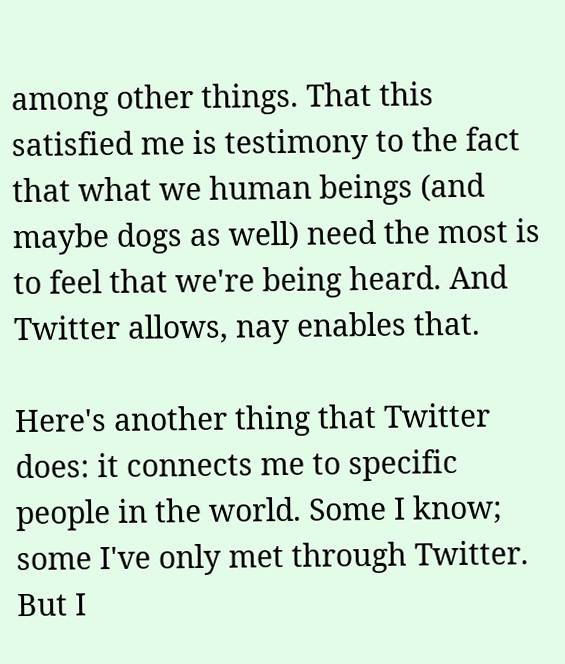among other things. That this satisfied me is testimony to the fact that what we human beings (and maybe dogs as well) need the most is to feel that we're being heard. And Twitter allows, nay enables that.

Here's another thing that Twitter does: it connects me to specific people in the world. Some I know; some I've only met through Twitter. But I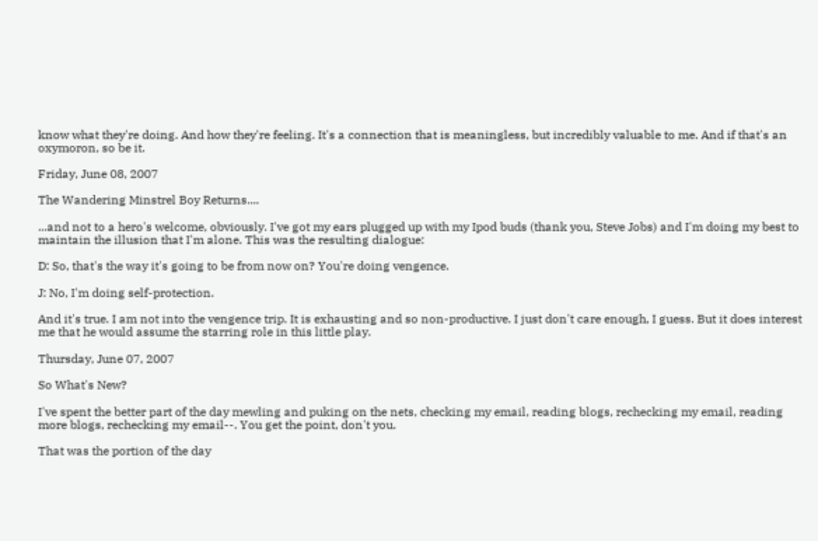know what they're doing. And how they're feeling. It's a connection that is meaningless, but incredibly valuable to me. And if that's an oxymoron, so be it.

Friday, June 08, 2007

The Wandering Minstrel Boy Returns....

...and not to a hero's welcome, obviously. I've got my ears plugged up with my Ipod buds (thank you, Steve Jobs) and I'm doing my best to maintain the illusion that I'm alone. This was the resulting dialogue:

D: So, that's the way it's going to be from now on? You're doing vengence.

J: No, I'm doing self-protection.

And it's true. I am not into the vengence trip. It is exhausting and so non-productive. I just don't care enough, I guess. But it does interest me that he would assume the starring role in this little play.

Thursday, June 07, 2007

So What's New?

I've spent the better part of the day mewling and puking on the nets, checking my email, reading blogs, rechecking my email, reading more blogs, rechecking my email--. You get the point, don't you.

That was the portion of the day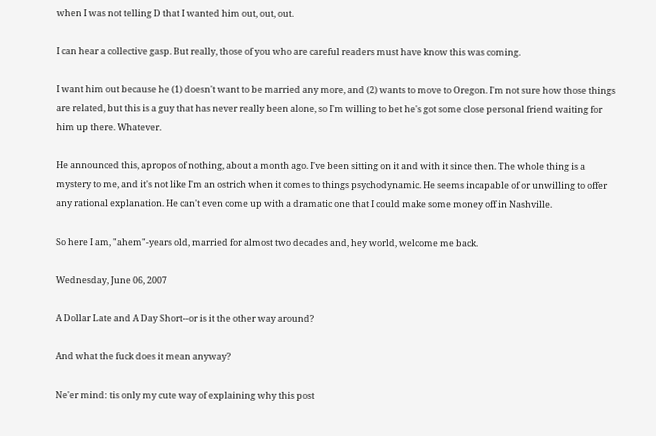when I was not telling D that I wanted him out, out, out.

I can hear a collective gasp. But really, those of you who are careful readers must have know this was coming.

I want him out because he (1) doesn't want to be married any more, and (2) wants to move to Oregon. I'm not sure how those things are related, but this is a guy that has never really been alone, so I'm willing to bet he's got some close personal friend waiting for him up there. Whatever.

He announced this, apropos of nothing, about a month ago. I've been sitting on it and with it since then. The whole thing is a mystery to me, and it's not like I'm an ostrich when it comes to things psychodynamic. He seems incapable of or unwilling to offer any rational explanation. He can't even come up with a dramatic one that I could make some money off in Nashville.

So here I am, "ahem"-years old, married for almost two decades and, hey world, welcome me back.

Wednesday, June 06, 2007

A Dollar Late and A Day Short--or is it the other way around?

And what the fuck does it mean anyway?

Ne'er mind: tis only my cute way of explaining why this post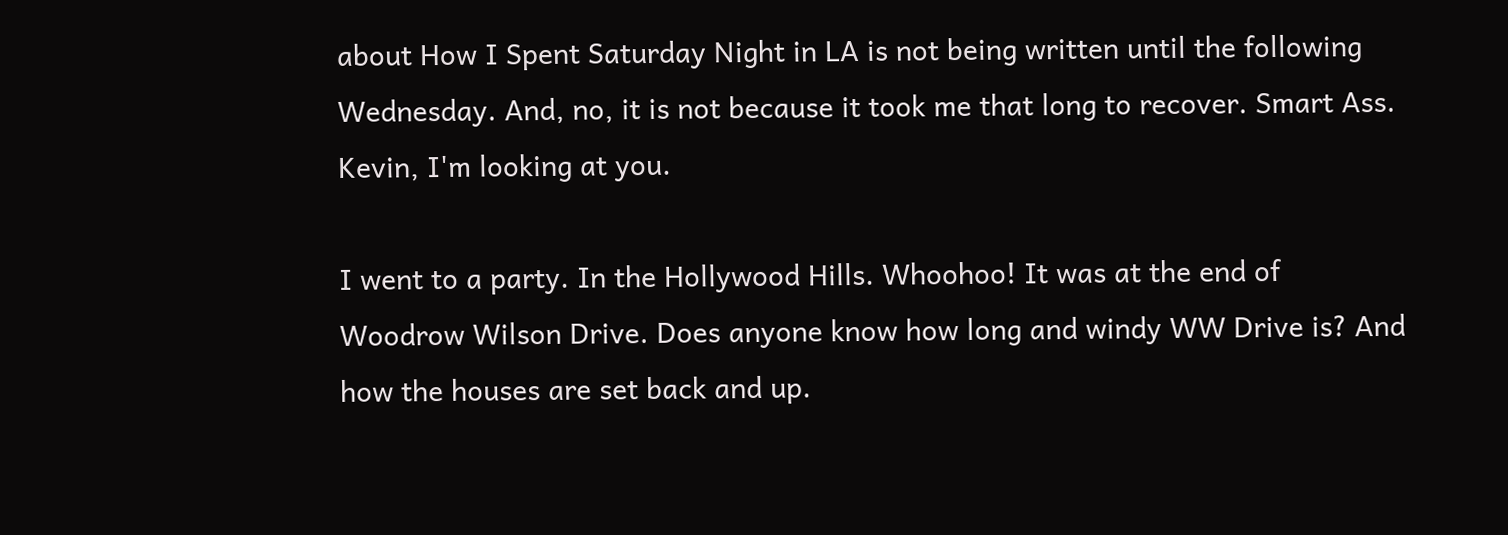about How I Spent Saturday Night in LA is not being written until the following Wednesday. And, no, it is not because it took me that long to recover. Smart Ass. Kevin, I'm looking at you.

I went to a party. In the Hollywood Hills. Whoohoo! It was at the end of Woodrow Wilson Drive. Does anyone know how long and windy WW Drive is? And how the houses are set back and up.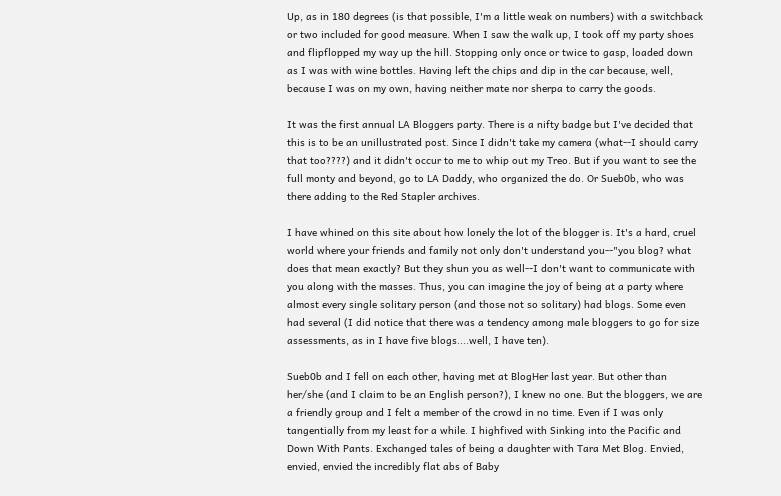Up, as in 180 degrees (is that possible, I'm a little weak on numbers) with a switchback or two included for good measure. When I saw the walk up, I took off my party shoes and flipflopped my way up the hill. Stopping only once or twice to gasp, loaded down as I was with wine bottles. Having left the chips and dip in the car because, well, because I was on my own, having neither mate nor sherpa to carry the goods.

It was the first annual LA Bloggers party. There is a nifty badge but I've decided that this is to be an unillustrated post. Since I didn't take my camera (what--I should carry that too????) and it didn't occur to me to whip out my Treo. But if you want to see the full monty and beyond, go to LA Daddy, who organized the do. Or Sueb0b, who was there adding to the Red Stapler archives.

I have whined on this site about how lonely the lot of the blogger is. It's a hard, cruel world where your friends and family not only don't understand you--"you blog? what does that mean exactly? But they shun you as well--I don't want to communicate with you along with the masses. Thus, you can imagine the joy of being at a party where almost every single solitary person (and those not so solitary) had blogs. Some even had several (I did notice that there was a tendency among male bloggers to go for size assessments, as in I have five blogs....well, I have ten).

Sueb0b and I fell on each other, having met at BlogHer last year. But other than her/she (and I claim to be an English person?), I knew no one. But the bloggers, we are a friendly group and I felt a member of the crowd in no time. Even if I was only tangentially from my least for a while. I highfived with Sinking into the Pacific and Down With Pants. Exchanged tales of being a daughter with Tara Met Blog. Envied, envied, envied the incredibly flat abs of Baby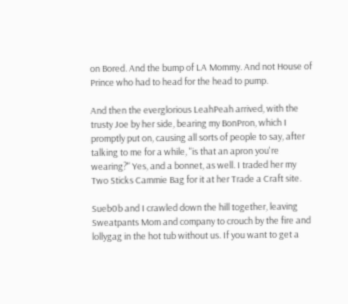on Bored. And the bump of LA Mommy. And not House of Prince who had to head for the head to pump.

And then the everglorious LeahPeah arrived, with the trusty Joe by her side, bearing my BonPron, which I promptly put on, causing all sorts of people to say, after talking to me for a while, "is that an apron you're wearing?" Yes, and a bonnet, as well. I traded her my Two Sticks Cammie Bag for it at her Trade a Craft site.

Sueb0b and I crawled down the hill together, leaving Sweatpants Mom and company to crouch by the fire and lollygag in the hot tub without us. If you want to get a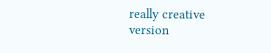really creative version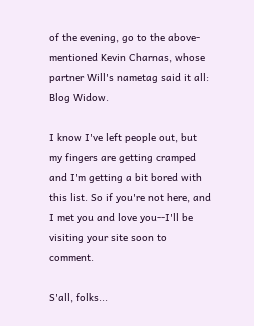of the evening, go to the above-mentioned Kevin Charnas, whose partner Will's nametag said it all: Blog Widow.

I know I've left people out, but my fingers are getting cramped and I'm getting a bit bored with this list. So if you're not here, and I met you and love you--I'll be visiting your site soon to comment.

S'all, folks...